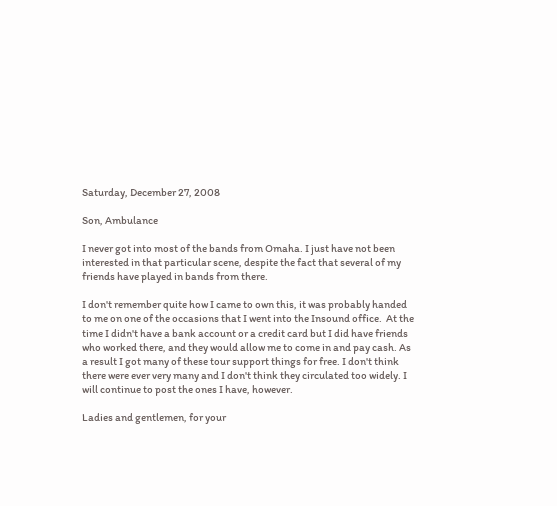Saturday, December 27, 2008

Son, Ambulance

I never got into most of the bands from Omaha. I just have not been interested in that particular scene, despite the fact that several of my friends have played in bands from there.

I don't remember quite how I came to own this, it was probably handed to me on one of the occasions that I went into the Insound office.  At the time I didn't have a bank account or a credit card but I did have friends who worked there, and they would allow me to come in and pay cash. As a result I got many of these tour support things for free. I don't think there were ever very many and I don't think they circulated too widely. I will continue to post the ones I have, however.

Ladies and gentlemen, for your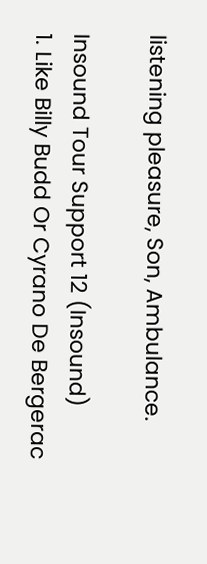listening pleasure, Son, Ambulance.

Insound Tour Support 12 (Insound)
1. Like Billy Budd Or Cyrano De Bergerac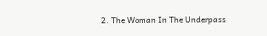2. The Woman In The Underpass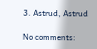3. Astrud, Astrud

No comments: